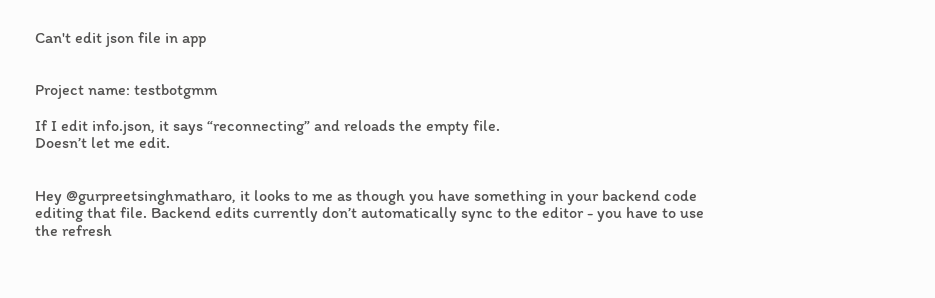Can't edit json file in app


Project name: testbotgmm

If I edit info.json, it says “reconnecting” and reloads the empty file.
Doesn’t let me edit.


Hey @gurpreetsinghmatharo, it looks to me as though you have something in your backend code editing that file. Backend edits currently don’t automatically sync to the editor - you have to use the refresh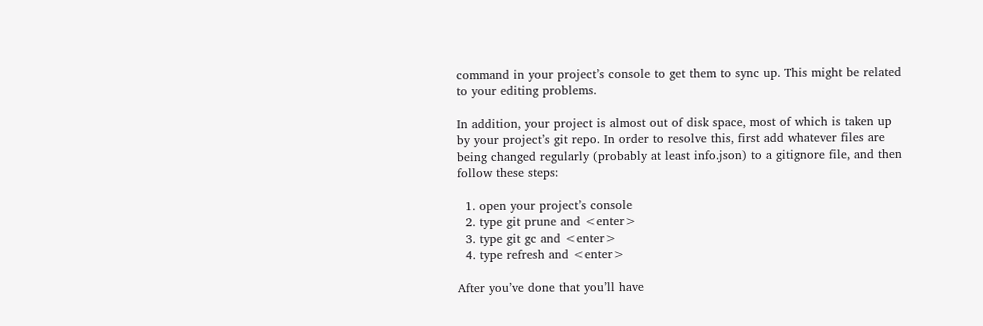command in your project’s console to get them to sync up. This might be related to your editing problems.

In addition, your project is almost out of disk space, most of which is taken up by your project’s git repo. In order to resolve this, first add whatever files are being changed regularly (probably at least info.json) to a gitignore file, and then follow these steps:

  1. open your project’s console
  2. type git prune and <enter>
  3. type git gc and <enter>
  4. type refresh and <enter>

After you’ve done that you’ll have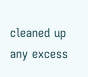cleaned up any excess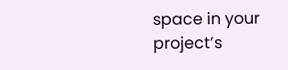space in your project’s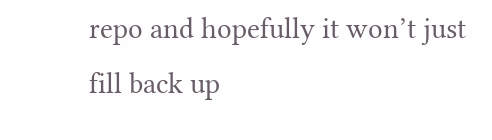repo and hopefully it won’t just fill back up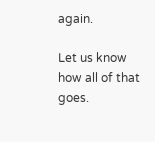again.

Let us know how all of that goes.